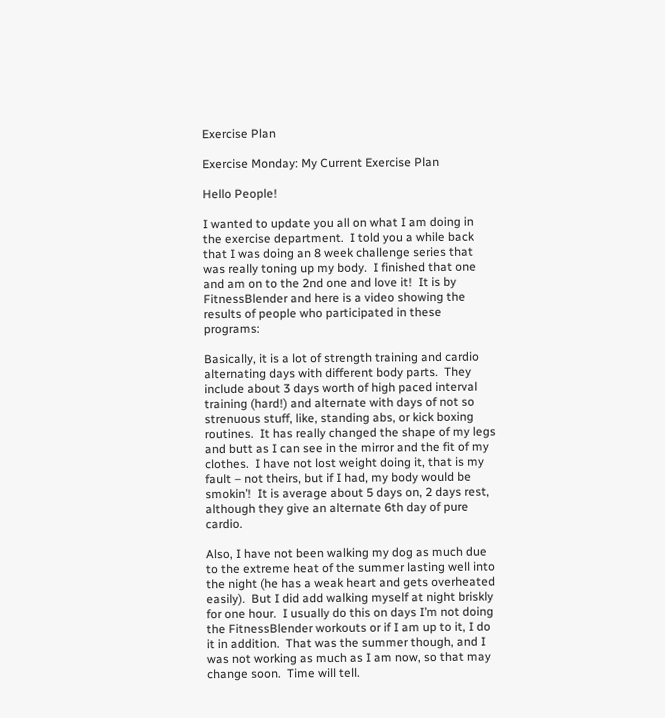Exercise Plan

Exercise Monday: My Current Exercise Plan

Hello People!

I wanted to update you all on what I am doing in the exercise department.  I told you a while back that I was doing an 8 week challenge series that was really toning up my body.  I finished that one and am on to the 2nd one and love it!  It is by FitnessBlender and here is a video showing the results of people who participated in these programs:

Basically, it is a lot of strength training and cardio alternating days with different body parts.  They include about 3 days worth of high paced interval training (hard!) and alternate with days of not so strenuous stuff, like, standing abs, or kick boxing routines.  It has really changed the shape of my legs and butt as I can see in the mirror and the fit of my clothes.  I have not lost weight doing it, that is my fault – not theirs, but if I had, my body would be smokin’!  It is average about 5 days on, 2 days rest, although they give an alternate 6th day of pure cardio.

Also, I have not been walking my dog as much due to the extreme heat of the summer lasting well into the night (he has a weak heart and gets overheated easily).  But I did add walking myself at night briskly for one hour.  I usually do this on days I’m not doing the FitnessBlender workouts or if I am up to it, I do it in addition.  That was the summer though, and I was not working as much as I am now, so that may change soon.  Time will tell.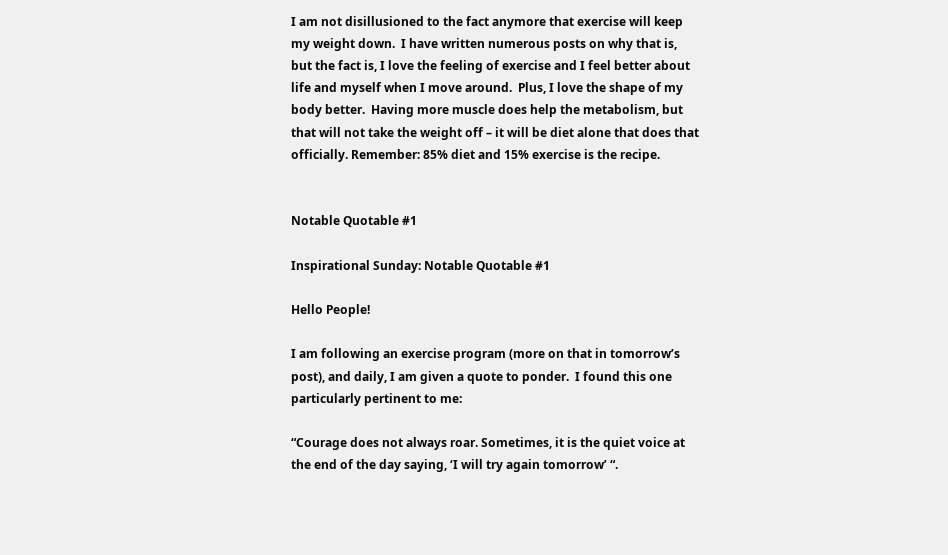I am not disillusioned to the fact anymore that exercise will keep my weight down.  I have written numerous posts on why that is, but the fact is, I love the feeling of exercise and I feel better about life and myself when I move around.  Plus, I love the shape of my body better.  Having more muscle does help the metabolism, but that will not take the weight off – it will be diet alone that does that officially. Remember: 85% diet and 15% exercise is the recipe.


Notable Quotable #1

Inspirational Sunday: Notable Quotable #1

Hello People!

I am following an exercise program (more on that in tomorrow’s post), and daily, I am given a quote to ponder.  I found this one particularly pertinent to me:

“Courage does not always roar. Sometimes, it is the quiet voice at the end of the day saying, ‘I will try again tomorrow’ “.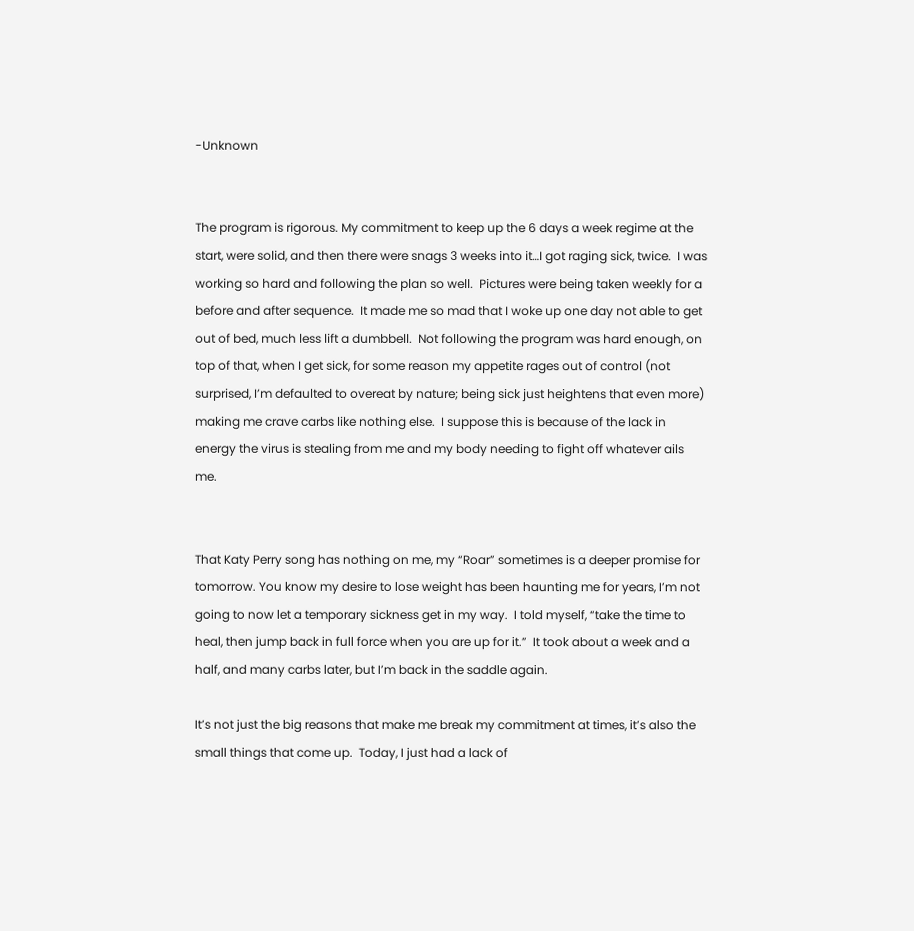-Unknown


The program is rigorous. My commitment to keep up the 6 days a week regime at the start, were solid, and then there were snags 3 weeks into it…I got raging sick, twice.  I was working so hard and following the plan so well.  Pictures were being taken weekly for a before and after sequence.  It made me so mad that I woke up one day not able to get out of bed, much less lift a dumbbell.  Not following the program was hard enough, on top of that, when I get sick, for some reason my appetite rages out of control (not surprised, I’m defaulted to overeat by nature; being sick just heightens that even more) making me crave carbs like nothing else.  I suppose this is because of the lack in energy the virus is stealing from me and my body needing to fight off whatever ails me.


That Katy Perry song has nothing on me, my “Roar” sometimes is a deeper promise for tomorrow. You know my desire to lose weight has been haunting me for years, I’m not going to now let a temporary sickness get in my way.  I told myself, “take the time to heal, then jump back in full force when you are up for it.”  It took about a week and a half, and many carbs later, but I’m back in the saddle again.

It’s not just the big reasons that make me break my commitment at times, it’s also the small things that come up.  Today, I just had a lack of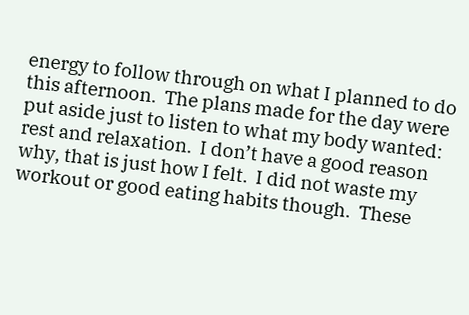energy to follow through on what I planned to do this afternoon.  The plans made for the day were put aside just to listen to what my body wanted: rest and relaxation.  I don’t have a good reason why, that is just how I felt.  I did not waste my workout or good eating habits though.  These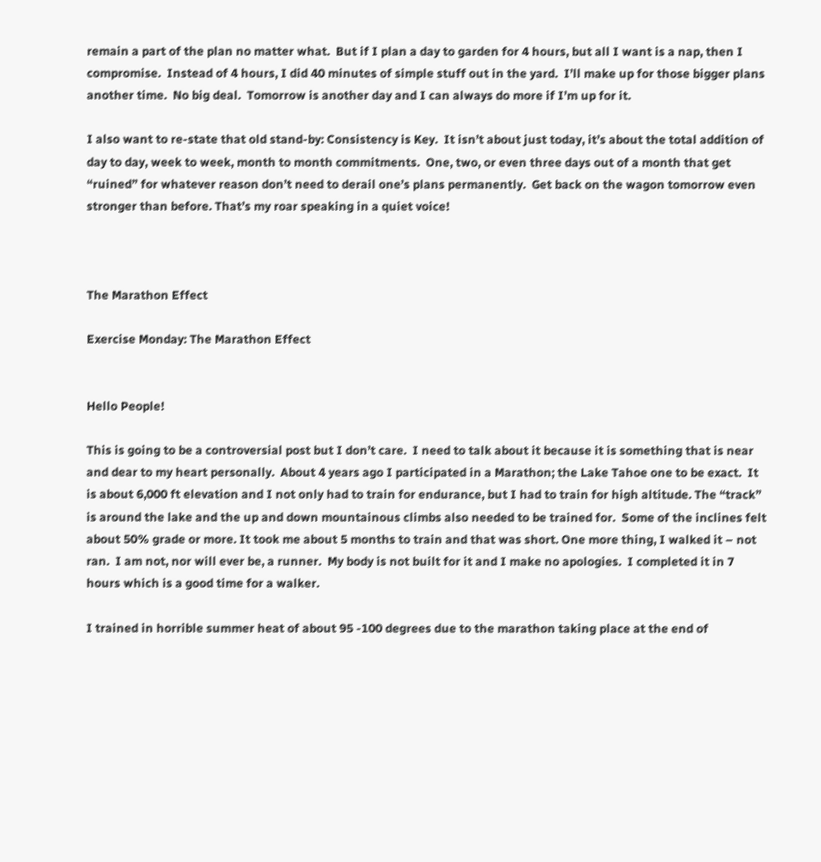remain a part of the plan no matter what.  But if I plan a day to garden for 4 hours, but all I want is a nap, then I compromise.  Instead of 4 hours, I did 40 minutes of simple stuff out in the yard.  I’ll make up for those bigger plans another time.  No big deal.  Tomorrow is another day and I can always do more if I’m up for it.

I also want to re-state that old stand-by: Consistency is Key.  It isn’t about just today, it’s about the total addition of day to day, week to week, month to month commitments.  One, two, or even three days out of a month that get “ruined” for whatever reason don’t need to derail one’s plans permanently.  Get back on the wagon tomorrow even stronger than before. That’s my roar speaking in a quiet voice!



The Marathon Effect

Exercise Monday: The Marathon Effect


Hello People!

This is going to be a controversial post but I don’t care.  I need to talk about it because it is something that is near and dear to my heart personally.  About 4 years ago I participated in a Marathon; the Lake Tahoe one to be exact.  It is about 6,000 ft elevation and I not only had to train for endurance, but I had to train for high altitude. The “track” is around the lake and the up and down mountainous climbs also needed to be trained for.  Some of the inclines felt about 50% grade or more. It took me about 5 months to train and that was short. One more thing, I walked it – not ran.  I am not, nor will ever be, a runner.  My body is not built for it and I make no apologies.  I completed it in 7 hours which is a good time for a walker.

I trained in horrible summer heat of about 95 -100 degrees due to the marathon taking place at the end of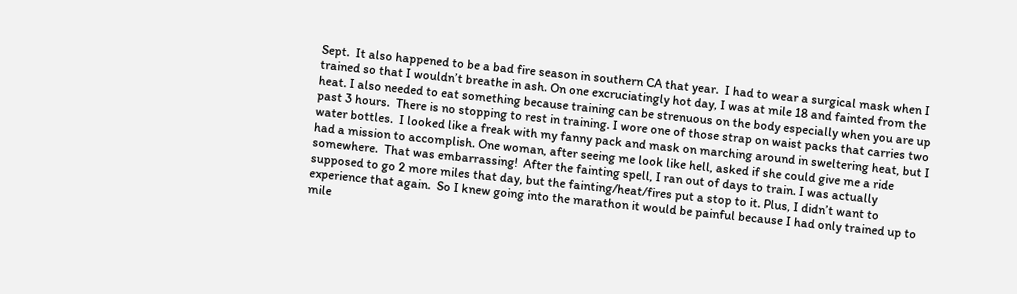Sept.  It also happened to be a bad fire season in southern CA that year.  I had to wear a surgical mask when I trained so that I wouldn’t breathe in ash. On one excruciatingly hot day, I was at mile 18 and fainted from the heat. I also needed to eat something because training can be strenuous on the body especially when you are up past 3 hours.  There is no stopping to rest in training. I wore one of those strap on waist packs that carries two water bottles.  I looked like a freak with my fanny pack and mask on marching around in sweltering heat, but I had a mission to accomplish. One woman, after seeing me look like hell, asked if she could give me a ride somewhere.  That was embarrassing!  After the fainting spell, I ran out of days to train. I was actually supposed to go 2 more miles that day, but the fainting/heat/fires put a stop to it. Plus, I didn’t want to experience that again.  So I knew going into the marathon it would be painful because I had only trained up to mile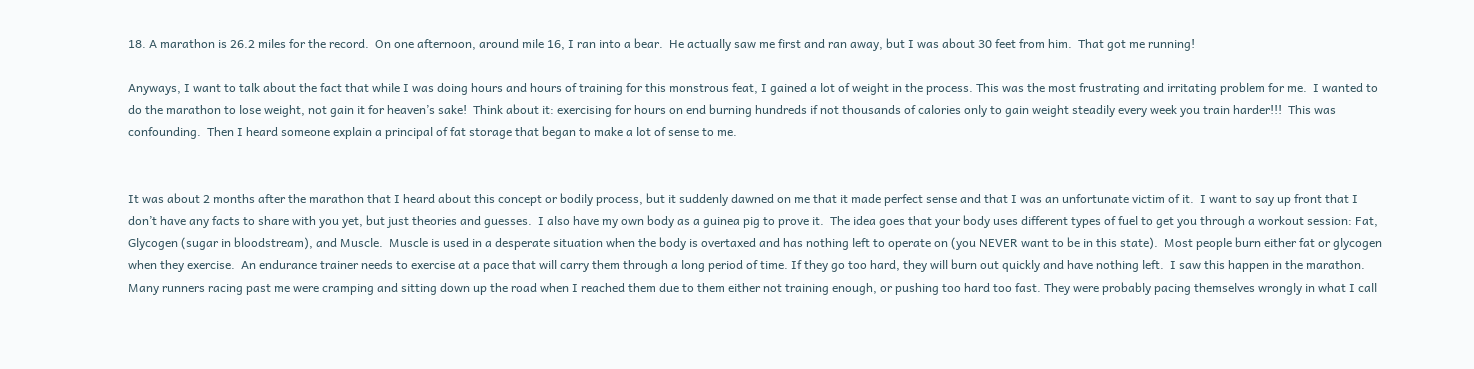18. A marathon is 26.2 miles for the record.  On one afternoon, around mile 16, I ran into a bear.  He actually saw me first and ran away, but I was about 30 feet from him.  That got me running!

Anyways, I want to talk about the fact that while I was doing hours and hours of training for this monstrous feat, I gained a lot of weight in the process. This was the most frustrating and irritating problem for me.  I wanted to do the marathon to lose weight, not gain it for heaven’s sake!  Think about it: exercising for hours on end burning hundreds if not thousands of calories only to gain weight steadily every week you train harder!!!  This was confounding.  Then I heard someone explain a principal of fat storage that began to make a lot of sense to me.


It was about 2 months after the marathon that I heard about this concept or bodily process, but it suddenly dawned on me that it made perfect sense and that I was an unfortunate victim of it.  I want to say up front that I don’t have any facts to share with you yet, but just theories and guesses.  I also have my own body as a guinea pig to prove it.  The idea goes that your body uses different types of fuel to get you through a workout session: Fat, Glycogen (sugar in bloodstream), and Muscle.  Muscle is used in a desperate situation when the body is overtaxed and has nothing left to operate on (you NEVER want to be in this state).  Most people burn either fat or glycogen when they exercise.  An endurance trainer needs to exercise at a pace that will carry them through a long period of time. If they go too hard, they will burn out quickly and have nothing left.  I saw this happen in the marathon.  Many runners racing past me were cramping and sitting down up the road when I reached them due to them either not training enough, or pushing too hard too fast. They were probably pacing themselves wrongly in what I call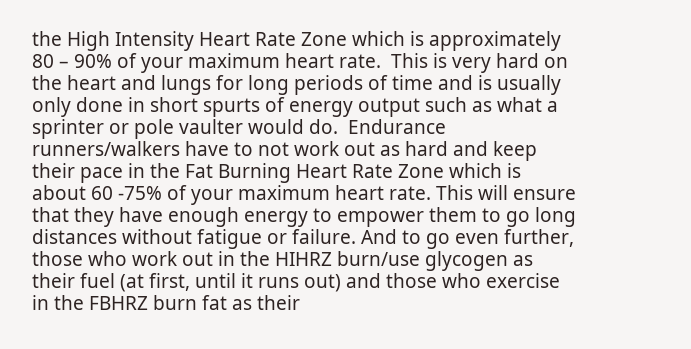the High Intensity Heart Rate Zone which is approximately 80 – 90% of your maximum heart rate.  This is very hard on the heart and lungs for long periods of time and is usually only done in short spurts of energy output such as what a sprinter or pole vaulter would do.  Endurance runners/walkers have to not work out as hard and keep their pace in the Fat Burning Heart Rate Zone which is about 60 -75% of your maximum heart rate. This will ensure that they have enough energy to empower them to go long distances without fatigue or failure. And to go even further, those who work out in the HIHRZ burn/use glycogen as their fuel (at first, until it runs out) and those who exercise in the FBHRZ burn fat as their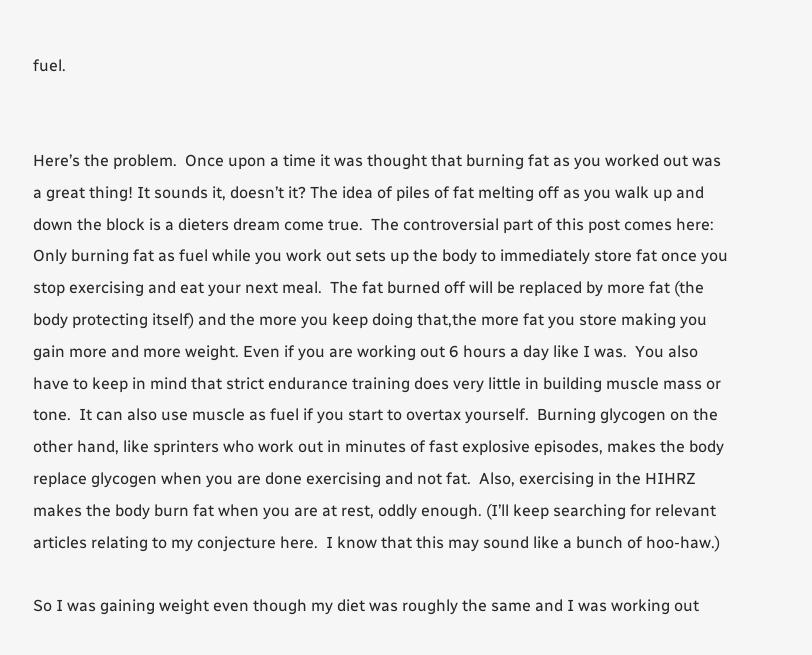fuel.


Here’s the problem.  Once upon a time it was thought that burning fat as you worked out was a great thing! It sounds it, doesn’t it? The idea of piles of fat melting off as you walk up and down the block is a dieters dream come true.  The controversial part of this post comes here: Only burning fat as fuel while you work out sets up the body to immediately store fat once you stop exercising and eat your next meal.  The fat burned off will be replaced by more fat (the body protecting itself) and the more you keep doing that,the more fat you store making you gain more and more weight. Even if you are working out 6 hours a day like I was.  You also have to keep in mind that strict endurance training does very little in building muscle mass or tone.  It can also use muscle as fuel if you start to overtax yourself.  Burning glycogen on the other hand, like sprinters who work out in minutes of fast explosive episodes, makes the body replace glycogen when you are done exercising and not fat.  Also, exercising in the HIHRZ makes the body burn fat when you are at rest, oddly enough. (I’ll keep searching for relevant articles relating to my conjecture here.  I know that this may sound like a bunch of hoo-haw.)

So I was gaining weight even though my diet was roughly the same and I was working out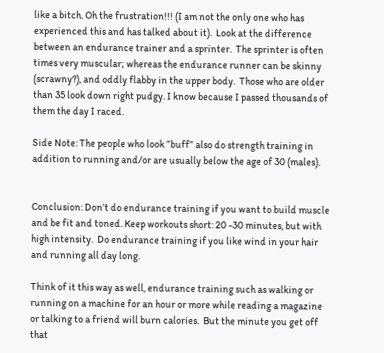like a bitch. Oh the frustration!!! (I am not the only one who has experienced this and has talked about it).  Look at the difference between an endurance trainer and a sprinter.  The sprinter is often times very muscular; whereas the endurance runner can be skinny (scrawny?), and oddly flabby in the upper body.  Those who are older than 35 look down right pudgy. I know because I passed thousands of them the day I raced.

Side Note: The people who look ”buff” also do strength training in addition to running and/or are usually below the age of 30 (males).


Conclusion: Don’t do endurance training if you want to build muscle and be fit and toned. Keep workouts short: 20 -30 minutes, but with high intensity.  Do endurance training if you like wind in your hair and running all day long.

Think of it this way as well, endurance training such as walking or running on a machine for an hour or more while reading a magazine or talking to a friend will burn calories.  But the minute you get off that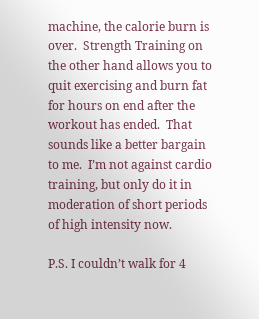machine, the calorie burn is over.  Strength Training on the other hand allows you to quit exercising and burn fat for hours on end after the workout has ended.  That sounds like a better bargain to me.  I’m not against cardio training, but only do it in moderation of short periods of high intensity now.

P.S. I couldn’t walk for 4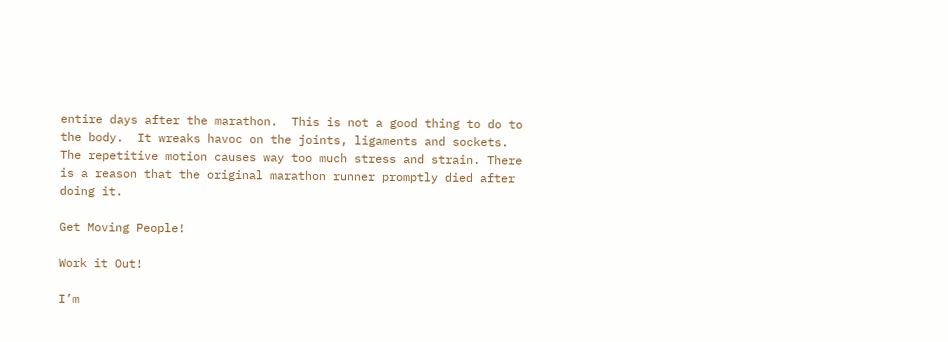entire days after the marathon.  This is not a good thing to do to the body.  It wreaks havoc on the joints, ligaments and sockets. The repetitive motion causes way too much stress and strain. There is a reason that the original marathon runner promptly died after doing it.

Get Moving People!

Work it Out!

I’m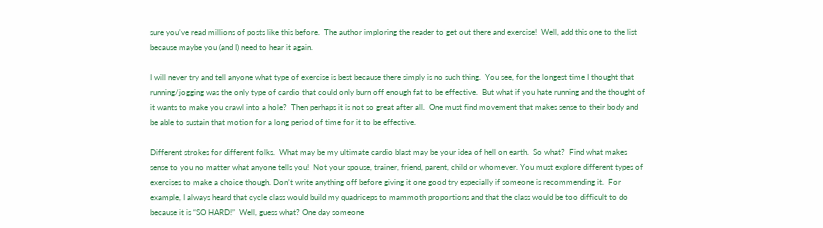sure you’ve read millions of posts like this before.  The author imploring the reader to get out there and exercise!  Well, add this one to the list because maybe you (and I) need to hear it again.

I will never try and tell anyone what type of exercise is best because there simply is no such thing.  You see, for the longest time I thought that running/jogging was the only type of cardio that could only burn off enough fat to be effective.  But what if you hate running and the thought of it wants to make you crawl into a hole?  Then perhaps it is not so great after all.  One must find movement that makes sense to their body and be able to sustain that motion for a long period of time for it to be effective.

Different strokes for different folks.  What may be my ultimate cardio blast may be your idea of hell on earth.  So what?  Find what makes sense to you no matter what anyone tells you!  Not your spouse, trainer, friend, parent, child or whomever. You must explore different types of exercises to make a choice though. Don’t write anything off before giving it one good try especially if someone is recommending it.  For example, I always heard that cycle class would build my quadriceps to mammoth proportions and that the class would be too difficult to do because it is “SO HARD!”  Well, guess what? One day someone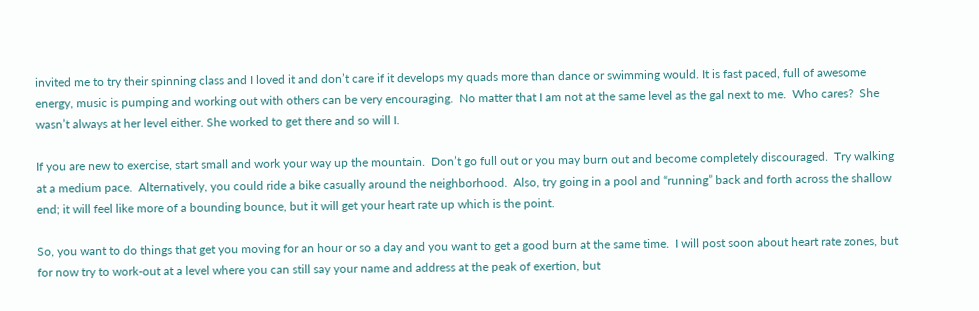invited me to try their spinning class and I loved it and don’t care if it develops my quads more than dance or swimming would. It is fast paced, full of awesome energy, music is pumping and working out with others can be very encouraging.  No matter that I am not at the same level as the gal next to me.  Who cares?  She wasn’t always at her level either. She worked to get there and so will I.

If you are new to exercise, start small and work your way up the mountain.  Don’t go full out or you may burn out and become completely discouraged.  Try walking at a medium pace.  Alternatively, you could ride a bike casually around the neighborhood.  Also, try going in a pool and “running” back and forth across the shallow end; it will feel like more of a bounding bounce, but it will get your heart rate up which is the point.

So, you want to do things that get you moving for an hour or so a day and you want to get a good burn at the same time.  I will post soon about heart rate zones, but for now try to work-out at a level where you can still say your name and address at the peak of exertion, but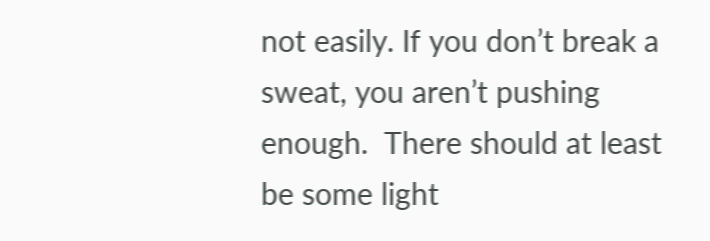not easily. If you don’t break a sweat, you aren’t pushing enough.  There should at least be some light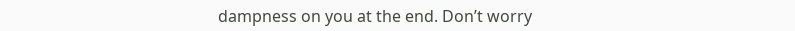dampness on you at the end. Don’t worry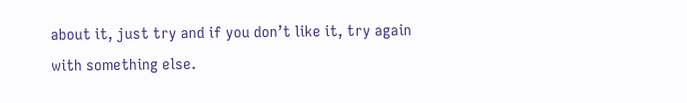about it, just try and if you don’t like it, try again with something else.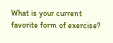What is your current favorite form of exercise?